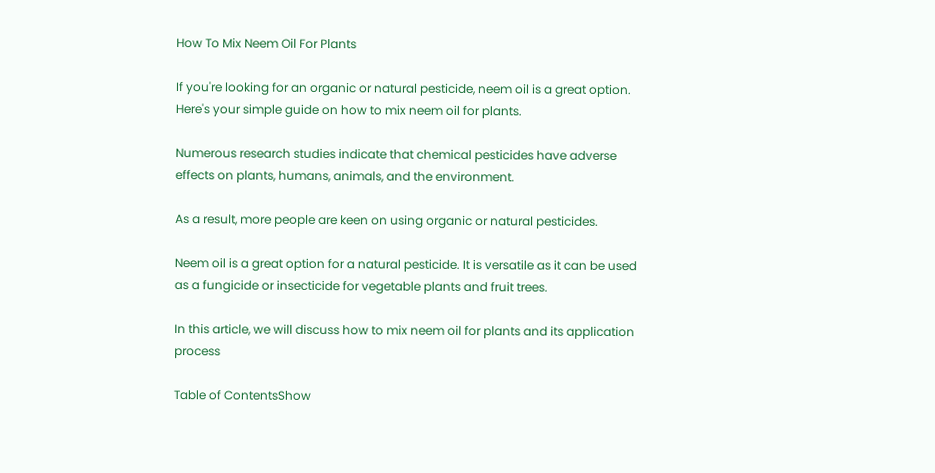How To Mix Neem Oil For Plants

If you're looking for an organic or natural pesticide, neem oil is a great option. Here's your simple guide on how to mix neem oil for plants.

Numerous research studies indicate that chemical pesticides have adverse effects on plants, humans, animals, and the environment.

As a result, more people are keen on using organic or natural pesticides.

Neem oil is a great option for a natural pesticide. It is versatile as it can be used as a fungicide or insecticide for vegetable plants and fruit trees.

In this article, we will discuss how to mix neem oil for plants and its application process

Table of ContentsShow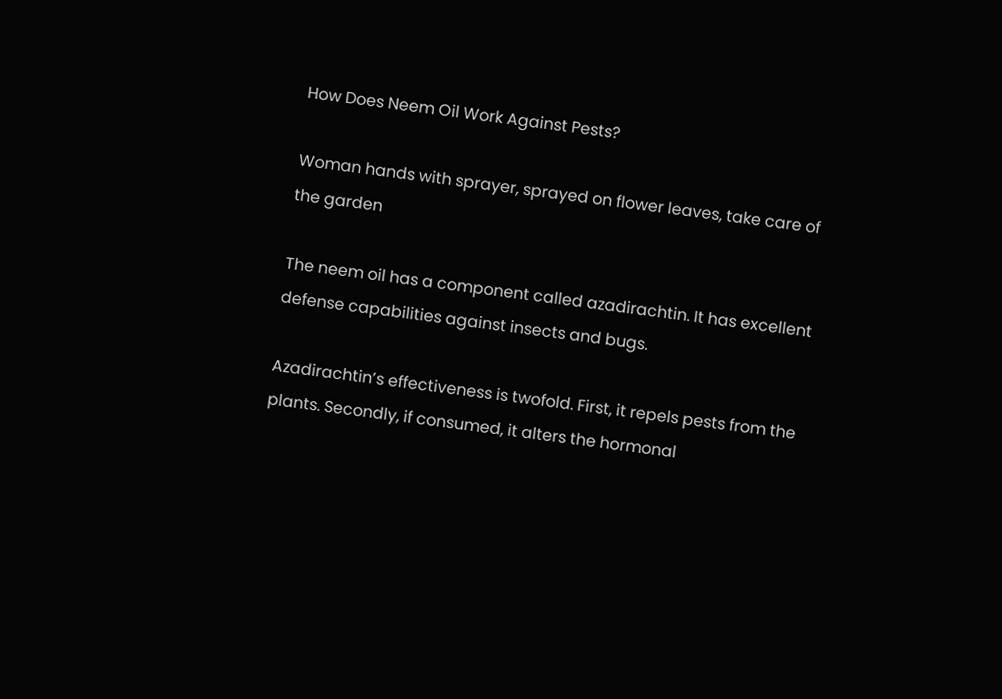How Does Neem Oil Work Against Pests?

Woman hands with sprayer, sprayed on flower leaves, take care of the garden

The neem oil has a component called azadirachtin. It has excellent defense capabilities against insects and bugs.

Azadirachtin’s effectiveness is twofold. First, it repels pests from the plants. Secondly, if consumed, it alters the hormonal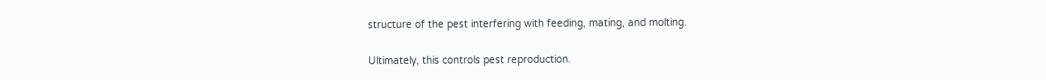structure of the pest interfering with feeding, mating, and molting.

Ultimately, this controls pest reproduction.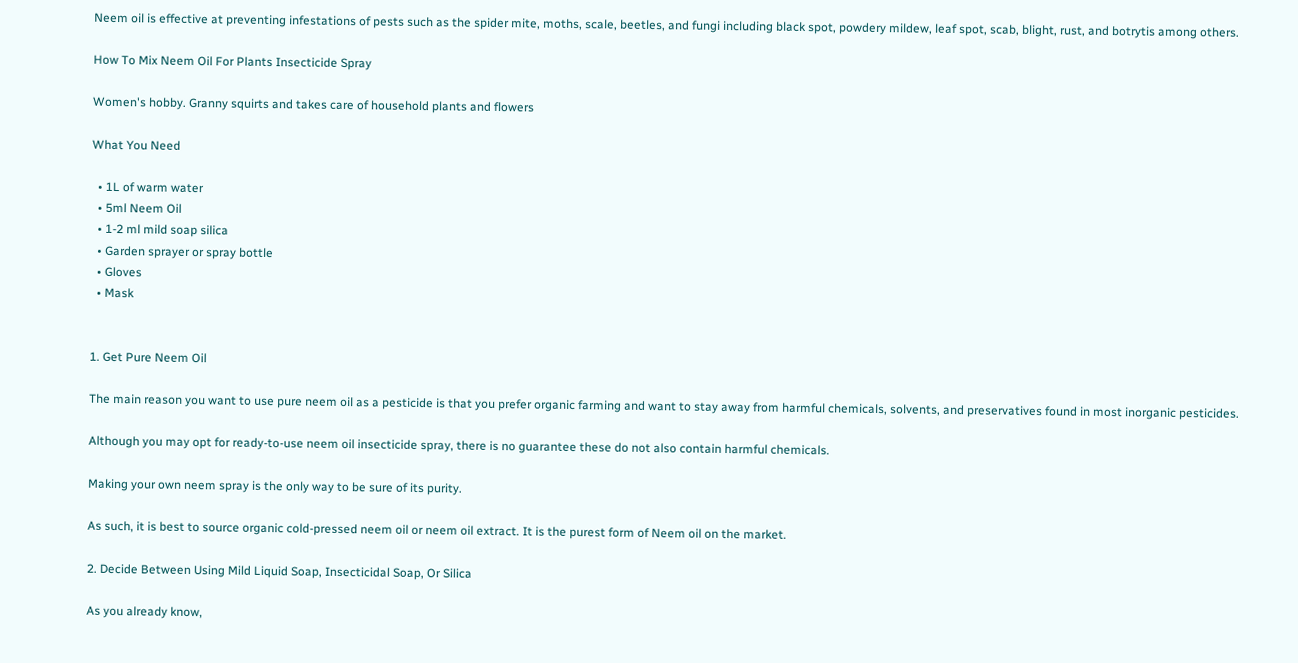Neem oil is effective at preventing infestations of pests such as the spider mite, moths, scale, beetles, and fungi including black spot, powdery mildew, leaf spot, scab, blight, rust, and botrytis among others.

How To Mix Neem Oil For Plants Insecticide Spray

Women's hobby. Granny squirts and takes care of household plants and flowers

What You Need

  • 1L of warm water
  • 5ml Neem Oil
  • 1-2 ml mild soap silica
  • Garden sprayer or spray bottle
  • Gloves
  • Mask


1. Get Pure Neem Oil

The main reason you want to use pure neem oil as a pesticide is that you prefer organic farming and want to stay away from harmful chemicals, solvents, and preservatives found in most inorganic pesticides.

Although you may opt for ready-to-use neem oil insecticide spray, there is no guarantee these do not also contain harmful chemicals.

Making your own neem spray is the only way to be sure of its purity.

As such, it is best to source organic cold-pressed neem oil or neem oil extract. It is the purest form of Neem oil on the market.

2. Decide Between Using Mild Liquid Soap, Insecticidal Soap, Or Silica

As you already know,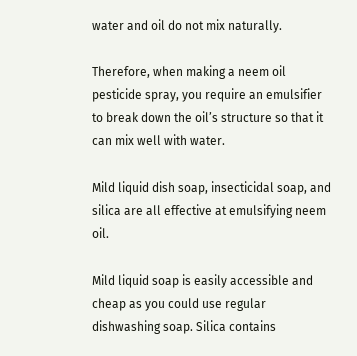water and oil do not mix naturally.

Therefore, when making a neem oil pesticide spray, you require an emulsifier to break down the oil’s structure so that it can mix well with water.

Mild liquid dish soap, insecticidal soap, and silica are all effective at emulsifying neem oil.

Mild liquid soap is easily accessible and cheap as you could use regular dishwashing soap. Silica contains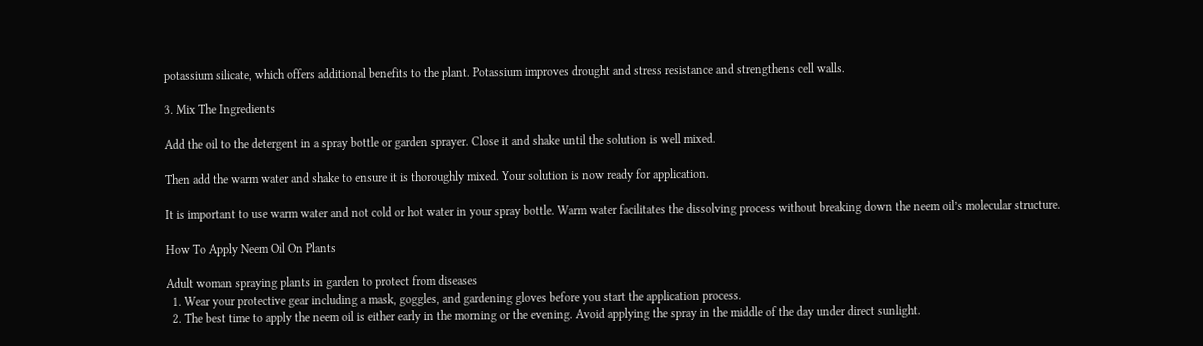potassium silicate, which offers additional benefits to the plant. Potassium improves drought and stress resistance and strengthens cell walls.

3. Mix The Ingredients

Add the oil to the detergent in a spray bottle or garden sprayer. Close it and shake until the solution is well mixed.

Then add the warm water and shake to ensure it is thoroughly mixed. Your solution is now ready for application.

It is important to use warm water and not cold or hot water in your spray bottle. Warm water facilitates the dissolving process without breaking down the neem oil’s molecular structure.

How To Apply Neem Oil On Plants

Adult woman spraying plants in garden to protect from diseases
  1. Wear your protective gear including a mask, goggles, and gardening gloves before you start the application process.
  2. The best time to apply the neem oil is either early in the morning or the evening. Avoid applying the spray in the middle of the day under direct sunlight.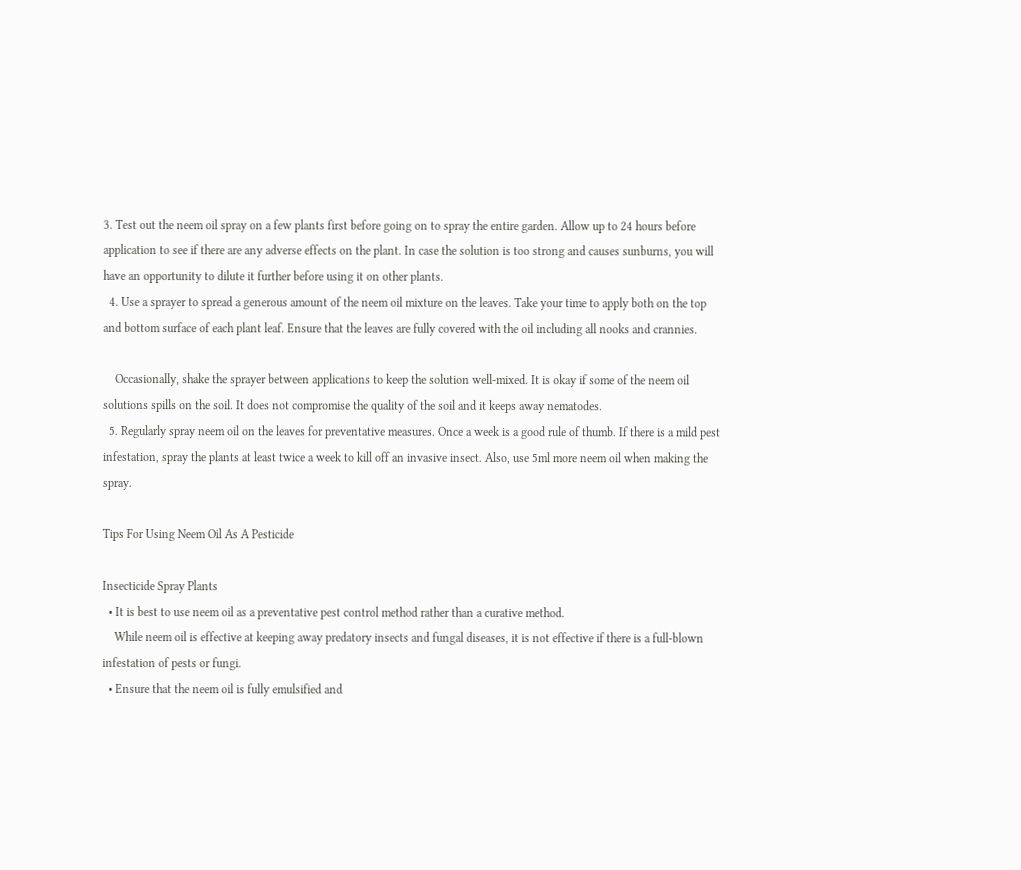3. Test out the neem oil spray on a few plants first before going on to spray the entire garden. Allow up to 24 hours before application to see if there are any adverse effects on the plant. In case the solution is too strong and causes sunburns, you will have an opportunity to dilute it further before using it on other plants.
  4. Use a sprayer to spread a generous amount of the neem oil mixture on the leaves. Take your time to apply both on the top and bottom surface of each plant leaf. Ensure that the leaves are fully covered with the oil including all nooks and crannies.

    Occasionally, shake the sprayer between applications to keep the solution well-mixed. It is okay if some of the neem oil solutions spills on the soil. It does not compromise the quality of the soil and it keeps away nematodes.
  5. Regularly spray neem oil on the leaves for preventative measures. Once a week is a good rule of thumb. If there is a mild pest infestation, spray the plants at least twice a week to kill off an invasive insect. Also, use 5ml more neem oil when making the spray.

Tips For Using Neem Oil As A Pesticide

Insecticide Spray Plants
  • It is best to use neem oil as a preventative pest control method rather than a curative method.
    While neem oil is effective at keeping away predatory insects and fungal diseases, it is not effective if there is a full-blown infestation of pests or fungi.
  • Ensure that the neem oil is fully emulsified and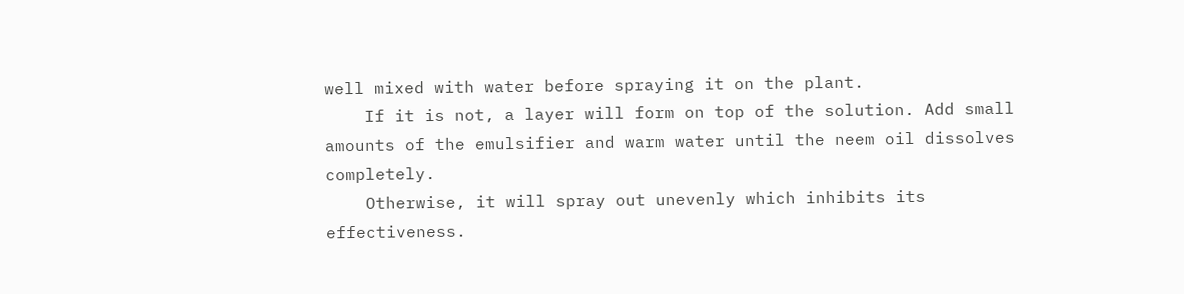well mixed with water before spraying it on the plant.
    If it is not, a layer will form on top of the solution. Add small amounts of the emulsifier and warm water until the neem oil dissolves completely.
    Otherwise, it will spray out unevenly which inhibits its effectiveness.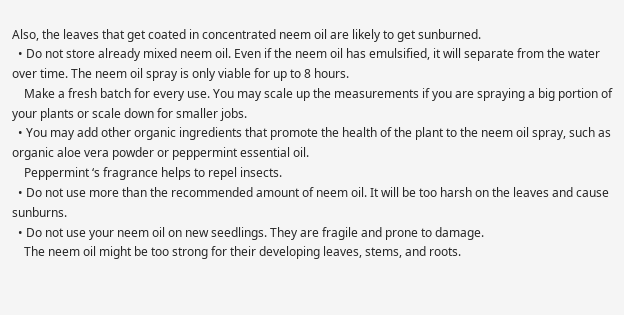Also, the leaves that get coated in concentrated neem oil are likely to get sunburned.
  • Do not store already mixed neem oil. Even if the neem oil has emulsified, it will separate from the water over time. The neem oil spray is only viable for up to 8 hours.
    Make a fresh batch for every use. You may scale up the measurements if you are spraying a big portion of your plants or scale down for smaller jobs.
  • You may add other organic ingredients that promote the health of the plant to the neem oil spray, such as organic aloe vera powder or peppermint essential oil.
    Peppermint ‘s fragrance helps to repel insects.
  • Do not use more than the recommended amount of neem oil. It will be too harsh on the leaves and cause sunburns.
  • Do not use your neem oil on new seedlings. They are fragile and prone to damage.
    The neem oil might be too strong for their developing leaves, stems, and roots.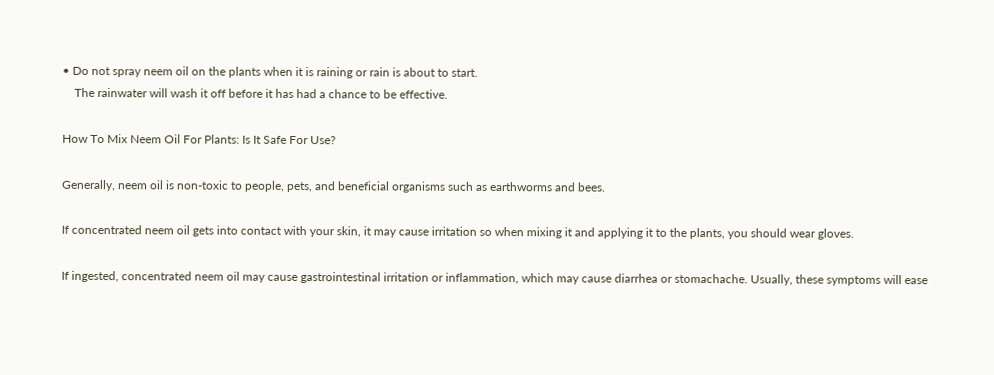• Do not spray neem oil on the plants when it is raining or rain is about to start.
    The rainwater will wash it off before it has had a chance to be effective.

How To Mix Neem Oil For Plants: Is It Safe For Use?

Generally, neem oil is non-toxic to people, pets, and beneficial organisms such as earthworms and bees.

If concentrated neem oil gets into contact with your skin, it may cause irritation so when mixing it and applying it to the plants, you should wear gloves.

If ingested, concentrated neem oil may cause gastrointestinal irritation or inflammation, which may cause diarrhea or stomachache. Usually, these symptoms will ease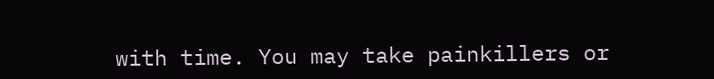with time. You may take painkillers or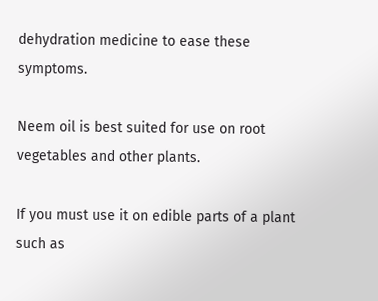dehydration medicine to ease these symptoms.

Neem oil is best suited for use on root vegetables and other plants.

If you must use it on edible parts of a plant such as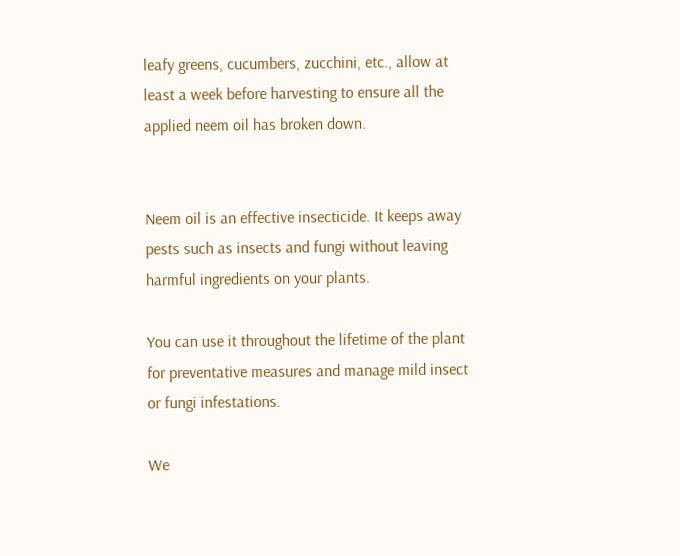leafy greens, cucumbers, zucchini, etc., allow at least a week before harvesting to ensure all the applied neem oil has broken down.


Neem oil is an effective insecticide. It keeps away pests such as insects and fungi without leaving harmful ingredients on your plants.

You can use it throughout the lifetime of the plant for preventative measures and manage mild insect or fungi infestations.

We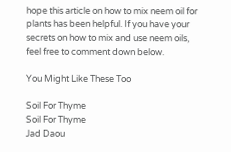hope this article on how to mix neem oil for plants has been helpful. If you have your secrets on how to mix and use neem oils, feel free to comment down below.

You Might Like These Too

Soil For Thyme
Soil For Thyme
Jad Daou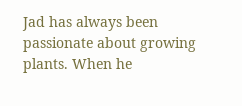Jad has always been passionate about growing plants. When he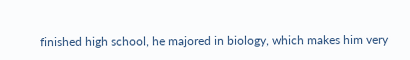finished high school, he majored in biology, which makes him very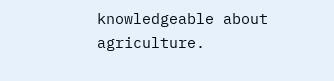knowledgeable about agriculture.